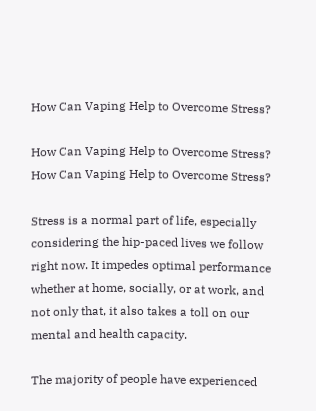How Can Vaping Help to Overcome Stress?

How Can Vaping Help to Overcome Stress?
How Can Vaping Help to Overcome Stress?

Stress is a normal part of life, especially considering the hip-paced lives we follow right now. It impedes optimal performance whether at home, socially, or at work, and not only that, it also takes a toll on our mental and health capacity.

The majority of people have experienced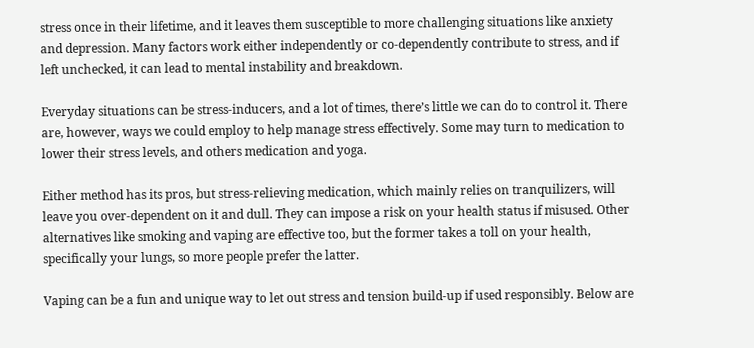stress once in their lifetime, and it leaves them susceptible to more challenging situations like anxiety and depression. Many factors work either independently or co-dependently contribute to stress, and if left unchecked, it can lead to mental instability and breakdown.

Everyday situations can be stress-inducers, and a lot of times, there’s little we can do to control it. There are, however, ways we could employ to help manage stress effectively. Some may turn to medication to lower their stress levels, and others medication and yoga.

Either method has its pros, but stress-relieving medication, which mainly relies on tranquilizers, will leave you over-dependent on it and dull. They can impose a risk on your health status if misused. Other alternatives like smoking and vaping are effective too, but the former takes a toll on your health, specifically your lungs, so more people prefer the latter.

Vaping can be a fun and unique way to let out stress and tension build-up if used responsibly. Below are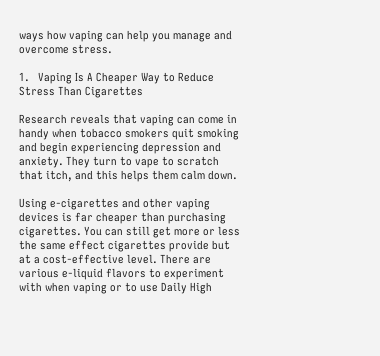ways how vaping can help you manage and overcome stress.

1.   Vaping Is A Cheaper Way to Reduce Stress Than Cigarettes

Research reveals that vaping can come in handy when tobacco smokers quit smoking and begin experiencing depression and anxiety. They turn to vape to scratch that itch, and this helps them calm down.

Using e-cigarettes and other vaping devices is far cheaper than purchasing cigarettes. You can still get more or less the same effect cigarettes provide but at a cost-effective level. There are various e-liquid flavors to experiment with when vaping or to use Daily High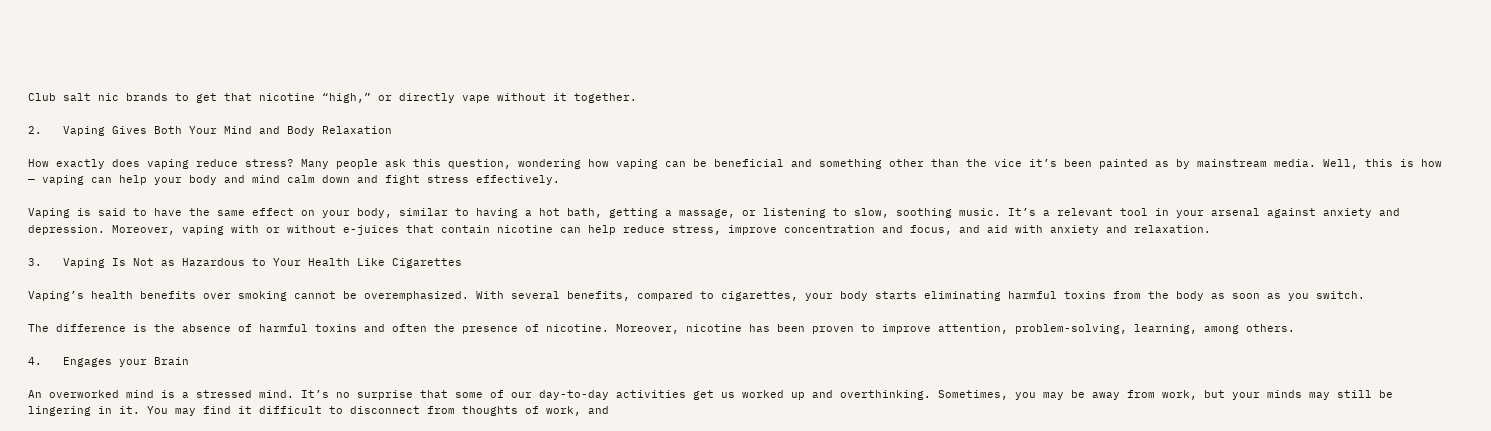Club salt nic brands to get that nicotine “high,” or directly vape without it together.

2.   Vaping Gives Both Your Mind and Body Relaxation

How exactly does vaping reduce stress? Many people ask this question, wondering how vaping can be beneficial and something other than the vice it’s been painted as by mainstream media. Well, this is how — vaping can help your body and mind calm down and fight stress effectively.

Vaping is said to have the same effect on your body, similar to having a hot bath, getting a massage, or listening to slow, soothing music. It’s a relevant tool in your arsenal against anxiety and depression. Moreover, vaping with or without e-juices that contain nicotine can help reduce stress, improve concentration and focus, and aid with anxiety and relaxation.

3.   Vaping Is Not as Hazardous to Your Health Like Cigarettes

Vaping’s health benefits over smoking cannot be overemphasized. With several benefits, compared to cigarettes, your body starts eliminating harmful toxins from the body as soon as you switch.

The difference is the absence of harmful toxins and often the presence of nicotine. Moreover, nicotine has been proven to improve attention, problem-solving, learning, among others.

4.   Engages your Brain

An overworked mind is a stressed mind. It’s no surprise that some of our day-to-day activities get us worked up and overthinking. Sometimes, you may be away from work, but your minds may still be lingering in it. You may find it difficult to disconnect from thoughts of work, and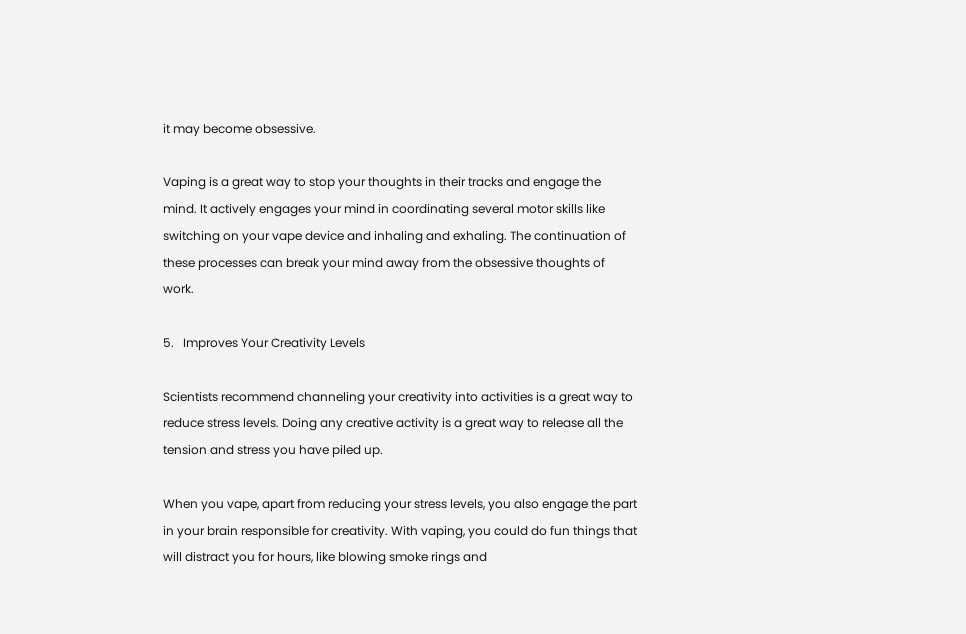it may become obsessive.

Vaping is a great way to stop your thoughts in their tracks and engage the mind. It actively engages your mind in coordinating several motor skills like switching on your vape device and inhaling and exhaling. The continuation of these processes can break your mind away from the obsessive thoughts of work.

5.   Improves Your Creativity Levels

Scientists recommend channeling your creativity into activities is a great way to reduce stress levels. Doing any creative activity is a great way to release all the tension and stress you have piled up.

When you vape, apart from reducing your stress levels, you also engage the part in your brain responsible for creativity. With vaping, you could do fun things that will distract you for hours, like blowing smoke rings and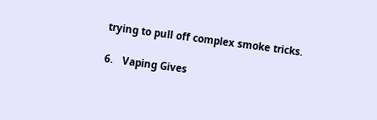trying to pull off complex smoke tricks.

6.   Vaping Gives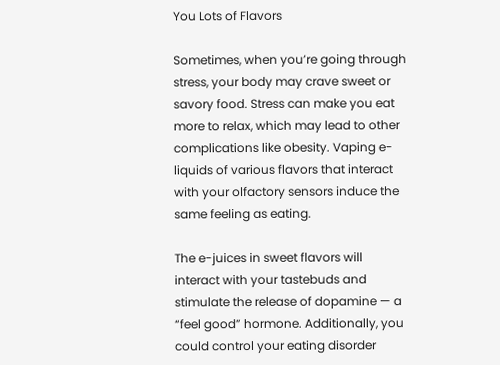You Lots of Flavors

Sometimes, when you’re going through stress, your body may crave sweet or savory food. Stress can make you eat more to relax, which may lead to other complications like obesity. Vaping e-liquids of various flavors that interact with your olfactory sensors induce the same feeling as eating.

The e-juices in sweet flavors will interact with your tastebuds and stimulate the release of dopamine — a “feel good” hormone. Additionally, you could control your eating disorder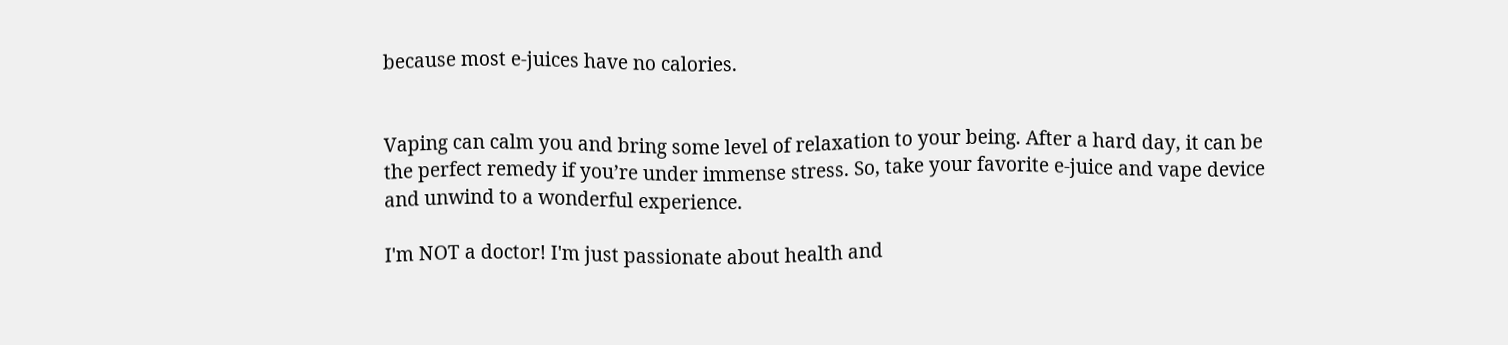because most e-juices have no calories.


Vaping can calm you and bring some level of relaxation to your being. After a hard day, it can be the perfect remedy if you’re under immense stress. So, take your favorite e-juice and vape device and unwind to a wonderful experience.

I'm NOT a doctor! I'm just passionate about health and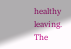healthy leaving. The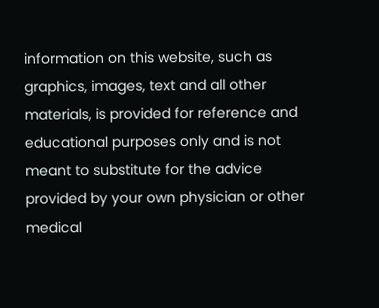information on this website, such as graphics, images, text and all other materials, is provided for reference and educational purposes only and is not meant to substitute for the advice provided by your own physician or other medical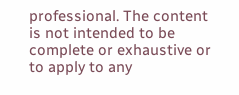professional. The content is not intended to be complete or exhaustive or to apply to any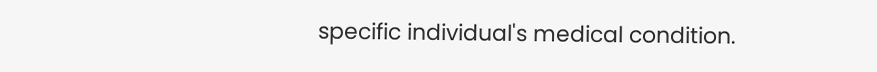specific individual's medical condition.